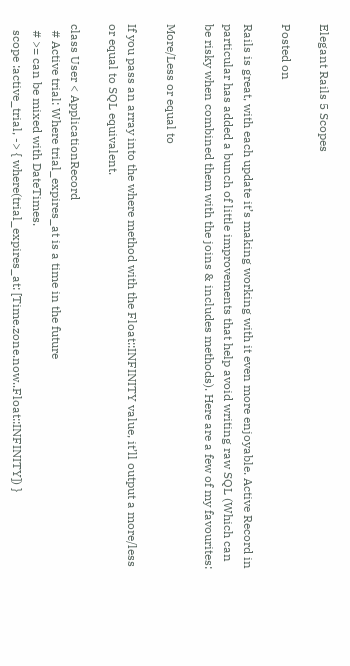Elegant Rails 5 Scopes

Posted on

Rails is great, with each update it’s making working with it even more enjoyable. Active Record in particular has added a bunch of little improvements that help avoid writing raw SQL (Which can be risky when combined them with the joins & includes methods). Here are a few of my favourites:

More/Less or equal to

If you pass an array into the where method with the Float::INFINITY value, it’ll output a more/less or equal to SQL equivalent.

class User < ApplicationRecord
  # Active trial: Where trial_expires_at is a time in the future
  # >= can be mixed with DateTimes.
  scope :active_trial, -> { where(trial_expires_at: [Time.zone.now..Float::INFINITY]) }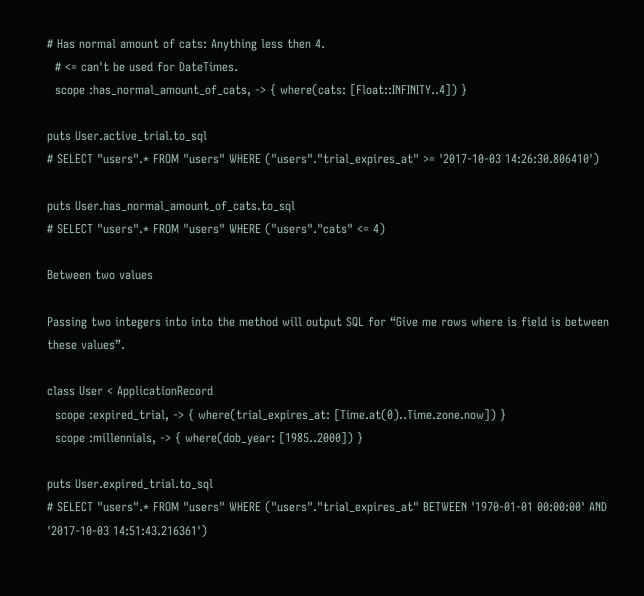# Has normal amount of cats: Anything less then 4.
  # <= can't be used for DateTimes.
  scope :has_normal_amount_of_cats, -> { where(cats: [Float::INFINITY..4]) }

puts User.active_trial.to_sql
# SELECT "users".* FROM "users" WHERE ("users"."trial_expires_at" >= '2017-10-03 14:26:30.806410')

puts User.has_normal_amount_of_cats.to_sql
# SELECT "users".* FROM "users" WHERE ("users"."cats" <= 4)

Between two values

Passing two integers into into the method will output SQL for “Give me rows where is field is between these values”.

class User < ApplicationRecord
  scope :expired_trial, -> { where(trial_expires_at: [Time.at(0)..Time.zone.now]) }
  scope :millennials, -> { where(dob_year: [1985..2000]) }

puts User.expired_trial.to_sql
# SELECT "users".* FROM "users" WHERE ("users"."trial_expires_at" BETWEEN '1970-01-01 00:00:00' AND '2017-10-03 14:51:43.216361')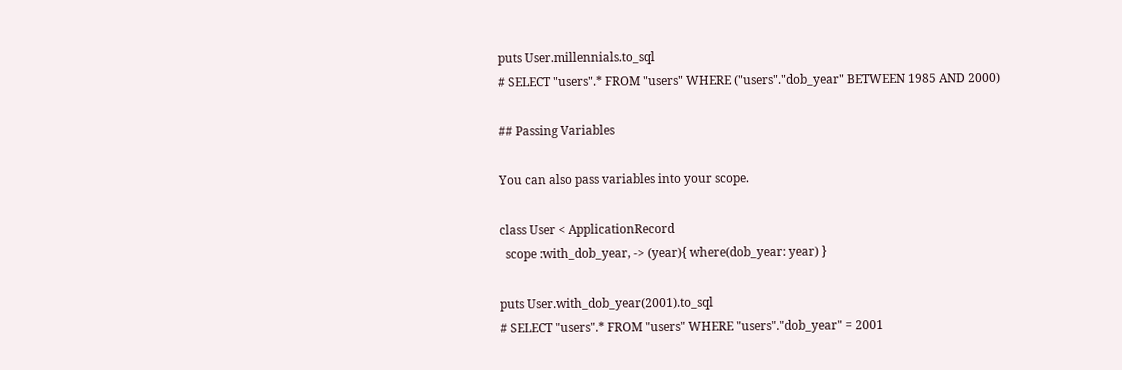puts User.millennials.to_sql
# SELECT "users".* FROM "users" WHERE ("users"."dob_year" BETWEEN 1985 AND 2000)

## Passing Variables

You can also pass variables into your scope.

class User < ApplicationRecord
  scope :with_dob_year, -> (year){ where(dob_year: year) }

puts User.with_dob_year(2001).to_sql
# SELECT "users".* FROM "users" WHERE "users"."dob_year" = 2001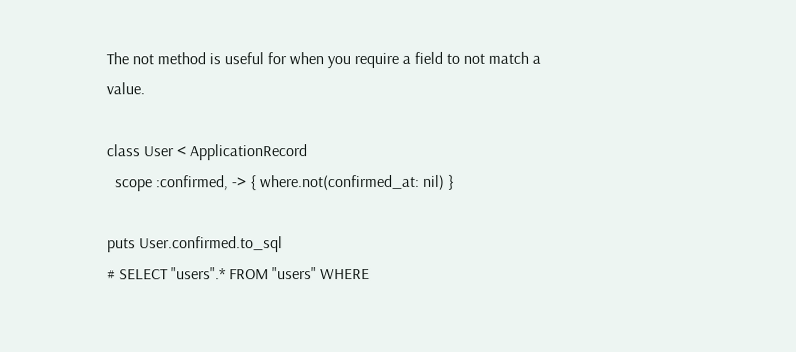The not method is useful for when you require a field to not match a value.

class User < ApplicationRecord
  scope :confirmed, -> { where.not(confirmed_at: nil) }

puts User.confirmed.to_sql
# SELECT "users".* FROM "users" WHERE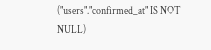("users"."confirmed_at" IS NOT NULL)